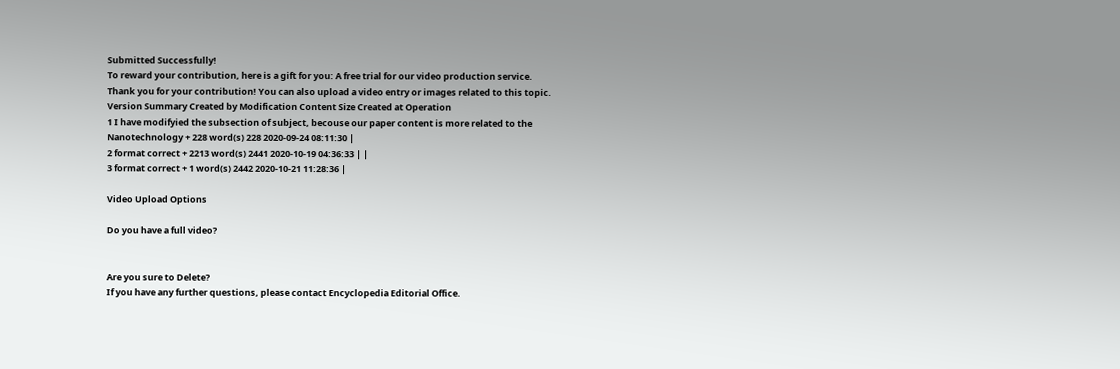Submitted Successfully!
To reward your contribution, here is a gift for you: A free trial for our video production service.
Thank you for your contribution! You can also upload a video entry or images related to this topic.
Version Summary Created by Modification Content Size Created at Operation
1 I have modifyied the subsection of subject, becouse our paper content is more related to the Nanotechnology + 228 word(s) 228 2020-09-24 08:11:30 |
2 format correct + 2213 word(s) 2441 2020-10-19 04:36:33 | |
3 format correct + 1 word(s) 2442 2020-10-21 11:28:36 |

Video Upload Options

Do you have a full video?


Are you sure to Delete?
If you have any further questions, please contact Encyclopedia Editorial Office.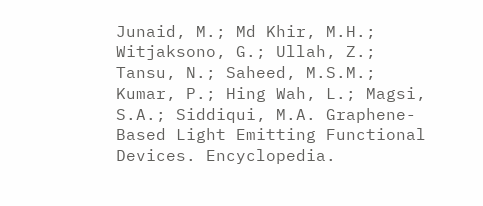Junaid, M.; Md Khir, M.H.; Witjaksono, G.; Ullah, Z.; Tansu, N.; Saheed, M.S.M.; Kumar, P.; Hing Wah, L.; Magsi, S.A.; Siddiqui, M.A. Graphene-Based Light Emitting Functional Devices. Encyclopedia.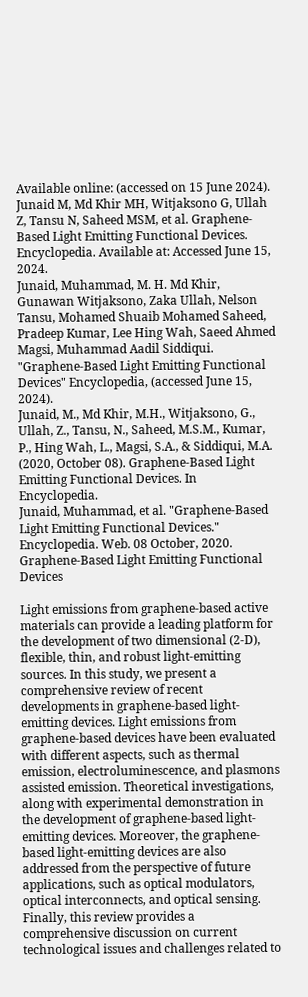Available online: (accessed on 15 June 2024).
Junaid M, Md Khir MH, Witjaksono G, Ullah Z, Tansu N, Saheed MSM, et al. Graphene-Based Light Emitting Functional Devices. Encyclopedia. Available at: Accessed June 15, 2024.
Junaid, Muhammad, M. H. Md Khir, Gunawan Witjaksono, Zaka Ullah, Nelson Tansu, Mohamed Shuaib Mohamed Saheed, Pradeep Kumar, Lee Hing Wah, Saeed Ahmed Magsi, Muhammad Aadil Siddiqui. "Graphene-Based Light Emitting Functional Devices" Encyclopedia, (accessed June 15, 2024).
Junaid, M., Md Khir, M.H., Witjaksono, G., Ullah, Z., Tansu, N., Saheed, M.S.M., Kumar, P., Hing Wah, L., Magsi, S.A., & Siddiqui, M.A. (2020, October 08). Graphene-Based Light Emitting Functional Devices. In Encyclopedia.
Junaid, Muhammad, et al. "Graphene-Based Light Emitting Functional Devices." Encyclopedia. Web. 08 October, 2020.
Graphene-Based Light Emitting Functional Devices

Light emissions from graphene-based active materials can provide a leading platform for the development of two dimensional (2-D), flexible, thin, and robust light-emitting sources. In this study, we present a comprehensive review of recent developments in graphene-based light-emitting devices. Light emissions from graphene-based devices have been evaluated with different aspects, such as thermal emission, electroluminescence, and plasmons assisted emission. Theoretical investigations, along with experimental demonstration in the development of graphene-based light-emitting devices. Moreover, the graphene-based light-emitting devices are also addressed from the perspective of future applications, such as optical modulators, optical interconnects, and optical sensing. Finally, this review provides a comprehensive discussion on current technological issues and challenges related to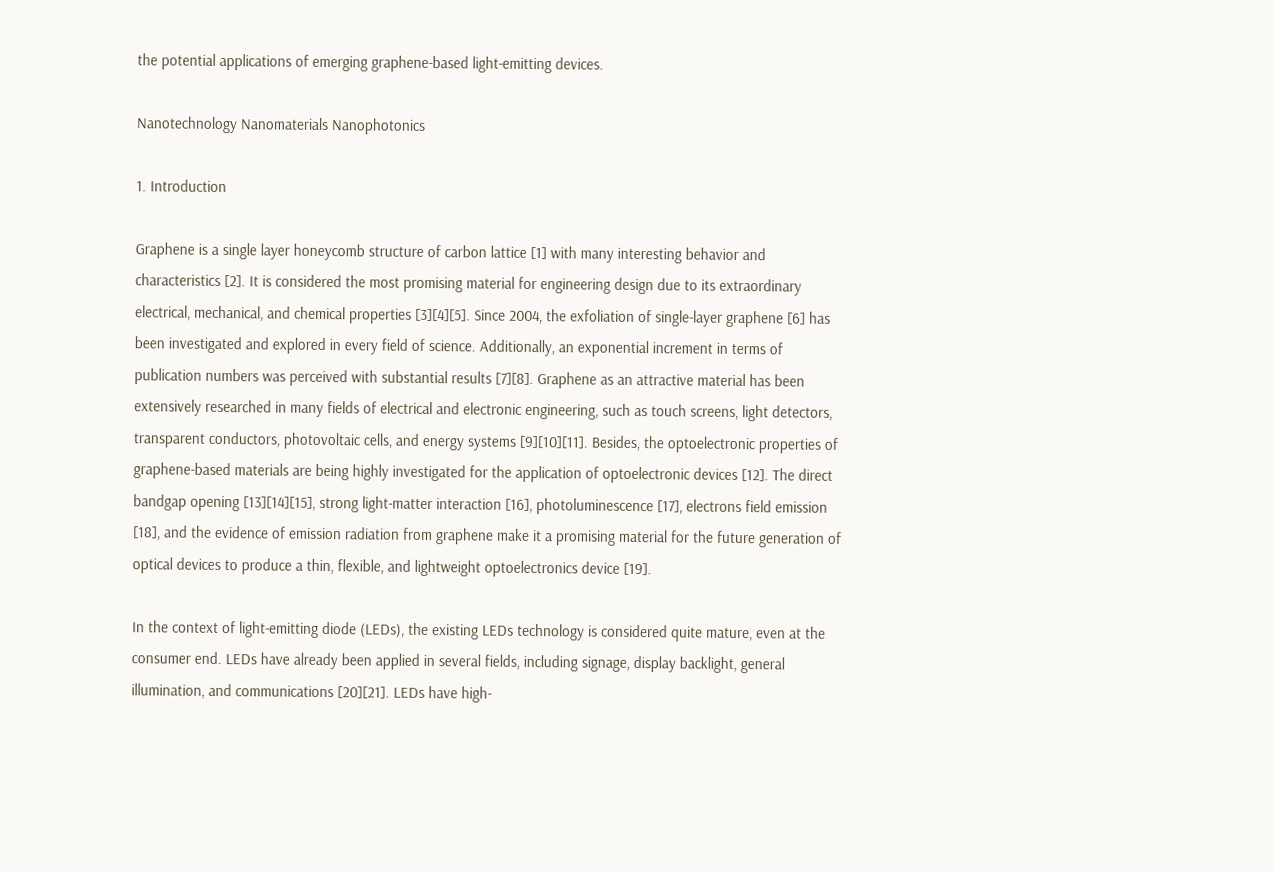the potential applications of emerging graphene-based light-emitting devices.

Nanotechnology Nanomaterials Nanophotonics

1. Introduction

Graphene is a single layer honeycomb structure of carbon lattice [1] with many interesting behavior and characteristics [2]. It is considered the most promising material for engineering design due to its extraordinary electrical, mechanical, and chemical properties [3][4][5]. Since 2004, the exfoliation of single-layer graphene [6] has been investigated and explored in every field of science. Additionally, an exponential increment in terms of publication numbers was perceived with substantial results [7][8]. Graphene as an attractive material has been extensively researched in many fields of electrical and electronic engineering, such as touch screens, light detectors, transparent conductors, photovoltaic cells, and energy systems [9][10][11]. Besides, the optoelectronic properties of graphene-based materials are being highly investigated for the application of optoelectronic devices [12]. The direct bandgap opening [13][14][15], strong light-matter interaction [16], photoluminescence [17], electrons field emission [18], and the evidence of emission radiation from graphene make it a promising material for the future generation of optical devices to produce a thin, flexible, and lightweight optoelectronics device [19].

In the context of light-emitting diode (LEDs), the existing LEDs technology is considered quite mature, even at the consumer end. LEDs have already been applied in several fields, including signage, display backlight, general illumination, and communications [20][21]. LEDs have high-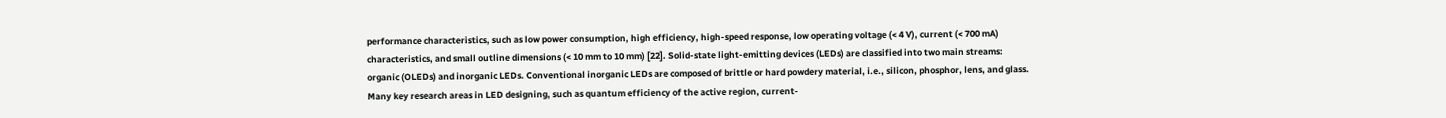performance characteristics, such as low power consumption, high efficiency, high-speed response, low operating voltage (< 4 V), current (< 700 mA) characteristics, and small outline dimensions (< 10 mm to 10 mm) [22]. Solid-state light-emitting devices (LEDs) are classified into two main streams: organic (OLEDs) and inorganic LEDs. Conventional inorganic LEDs are composed of brittle or hard powdery material, i.e., silicon, phosphor, lens, and glass. Many key research areas in LED designing, such as quantum efficiency of the active region, current-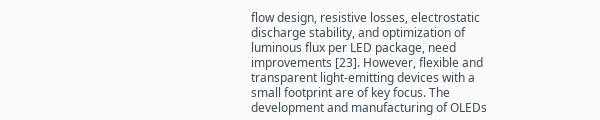flow design, resistive losses, electrostatic discharge stability, and optimization of luminous flux per LED package, need improvements [23]. However, flexible and transparent light-emitting devices with a small footprint are of key focus. The development and manufacturing of OLEDs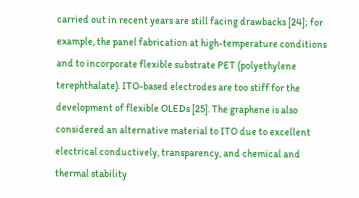carried out in recent years are still facing drawbacks [24]; for example, the panel fabrication at high-temperature conditions and to incorporate flexible substrate PET (polyethylene terephthalate). ITO-based electrodes are too stiff for the development of flexible OLEDs [25]. The graphene is also considered an alternative material to ITO due to excellent electrical conductively, transparency, and chemical and thermal stability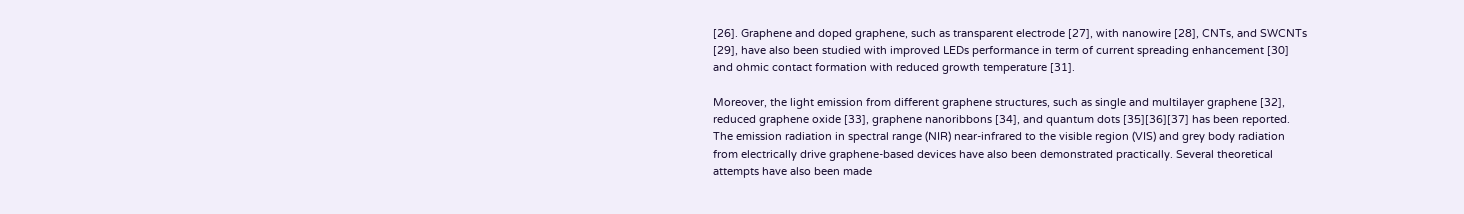[26]. Graphene and doped graphene, such as transparent electrode [27], with nanowire [28], CNTs, and SWCNTs [29], have also been studied with improved LEDs performance in term of current spreading enhancement [30] and ohmic contact formation with reduced growth temperature [31].

Moreover, the light emission from different graphene structures, such as single and multilayer graphene [32], reduced graphene oxide [33], graphene nanoribbons [34], and quantum dots [35][36][37] has been reported. The emission radiation in spectral range (NIR) near-infrared to the visible region (VIS) and grey body radiation from electrically drive graphene-based devices have also been demonstrated practically. Several theoretical attempts have also been made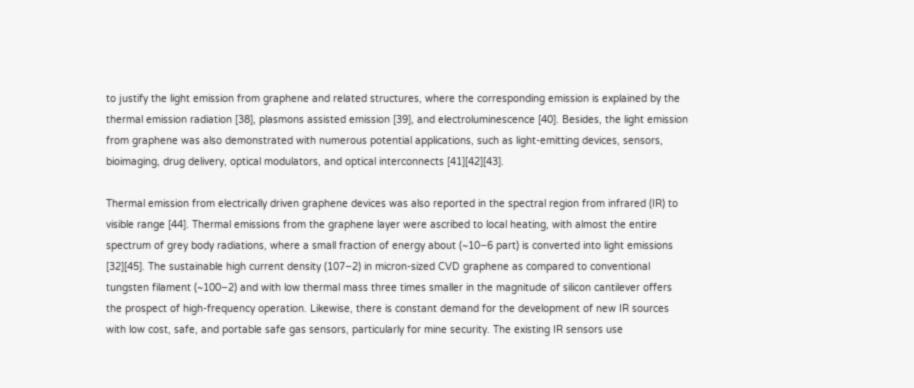to justify the light emission from graphene and related structures, where the corresponding emission is explained by the thermal emission radiation [38], plasmons assisted emission [39], and electroluminescence [40]. Besides, the light emission from graphene was also demonstrated with numerous potential applications, such as light-emitting devices, sensors, bioimaging, drug delivery, optical modulators, and optical interconnects [41][42][43].

Thermal emission from electrically driven graphene devices was also reported in the spectral region from infrared (IR) to visible range [44]. Thermal emissions from the graphene layer were ascribed to local heating, with almost the entire spectrum of grey body radiations, where a small fraction of energy about (~10−6 part) is converted into light emissions [32][45]. The sustainable high current density (107−2) in micron-sized CVD graphene as compared to conventional tungsten filament (~100−2) and with low thermal mass three times smaller in the magnitude of silicon cantilever offers the prospect of high-frequency operation. Likewise, there is constant demand for the development of new IR sources with low cost, safe, and portable safe gas sensors, particularly for mine security. The existing IR sensors use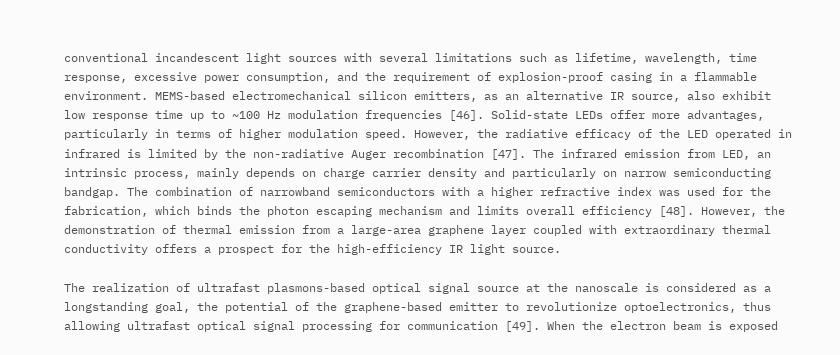conventional incandescent light sources with several limitations such as lifetime, wavelength, time response, excessive power consumption, and the requirement of explosion-proof casing in a flammable environment. MEMS-based electromechanical silicon emitters, as an alternative IR source, also exhibit low response time up to ~100 Hz modulation frequencies [46]. Solid-state LEDs offer more advantages, particularly in terms of higher modulation speed. However, the radiative efficacy of the LED operated in infrared is limited by the non-radiative Auger recombination [47]. The infrared emission from LED, an intrinsic process, mainly depends on charge carrier density and particularly on narrow semiconducting bandgap. The combination of narrowband semiconductors with a higher refractive index was used for the fabrication, which binds the photon escaping mechanism and limits overall efficiency [48]. However, the demonstration of thermal emission from a large-area graphene layer coupled with extraordinary thermal conductivity offers a prospect for the high-efficiency IR light source.

The realization of ultrafast plasmons-based optical signal source at the nanoscale is considered as a longstanding goal, the potential of the graphene-based emitter to revolutionize optoelectronics, thus allowing ultrafast optical signal processing for communication [49]. When the electron beam is exposed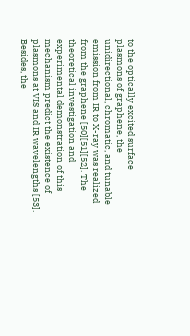to the optically excited surface plasmons of graphene, the unidirectional, chromatic, and tunable emission from IR to X-ray was realized from the graphene [50][51][52]. The theoretical investigation and experimental demonstration of this mechanism predict the existence of plasmons at VIS and IR wavelengths [53]. Besides, the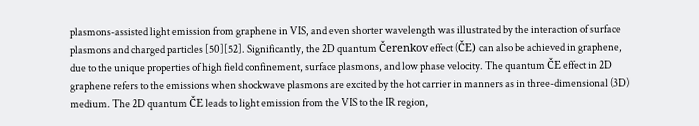plasmons-assisted light emission from graphene in VIS, and even shorter wavelength was illustrated by the interaction of surface plasmons and charged particles [50][52]. Significantly, the 2D quantum Čerenkov effect (ČE) can also be achieved in graphene, due to the unique properties of high field confinement, surface plasmons, and low phase velocity. The quantum ČE effect in 2D graphene refers to the emissions when shockwave plasmons are excited by the hot carrier in manners as in three-dimensional (3D) medium. The 2D quantum ČE leads to light emission from the VIS to the IR region,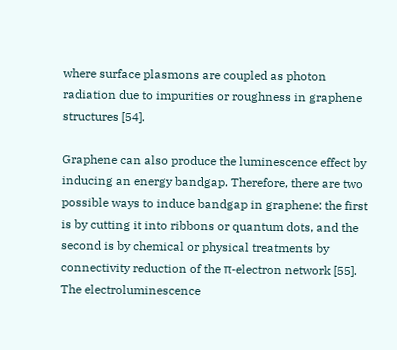where surface plasmons are coupled as photon radiation due to impurities or roughness in graphene structures [54].

Graphene can also produce the luminescence effect by inducing an energy bandgap. Therefore, there are two possible ways to induce bandgap in graphene: the first is by cutting it into ribbons or quantum dots, and the second is by chemical or physical treatments by connectivity reduction of the π-electron network [55]. The electroluminescence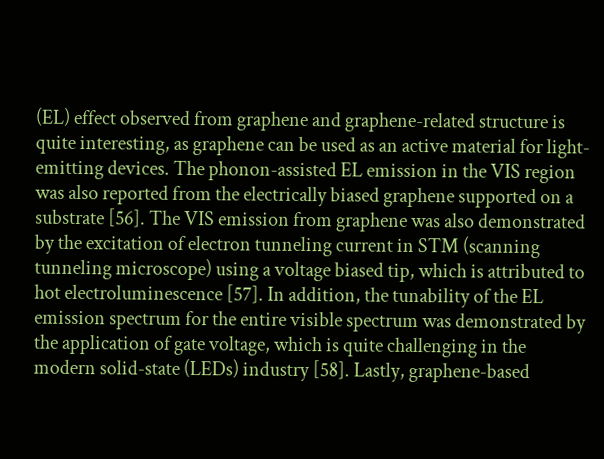(EL) effect observed from graphene and graphene-related structure is quite interesting, as graphene can be used as an active material for light-emitting devices. The phonon-assisted EL emission in the VIS region was also reported from the electrically biased graphene supported on a substrate [56]. The VIS emission from graphene was also demonstrated by the excitation of electron tunneling current in STM (scanning tunneling microscope) using a voltage biased tip, which is attributed to hot electroluminescence [57]. In addition, the tunability of the EL emission spectrum for the entire visible spectrum was demonstrated by the application of gate voltage, which is quite challenging in the modern solid-state (LEDs) industry [58]. Lastly, graphene-based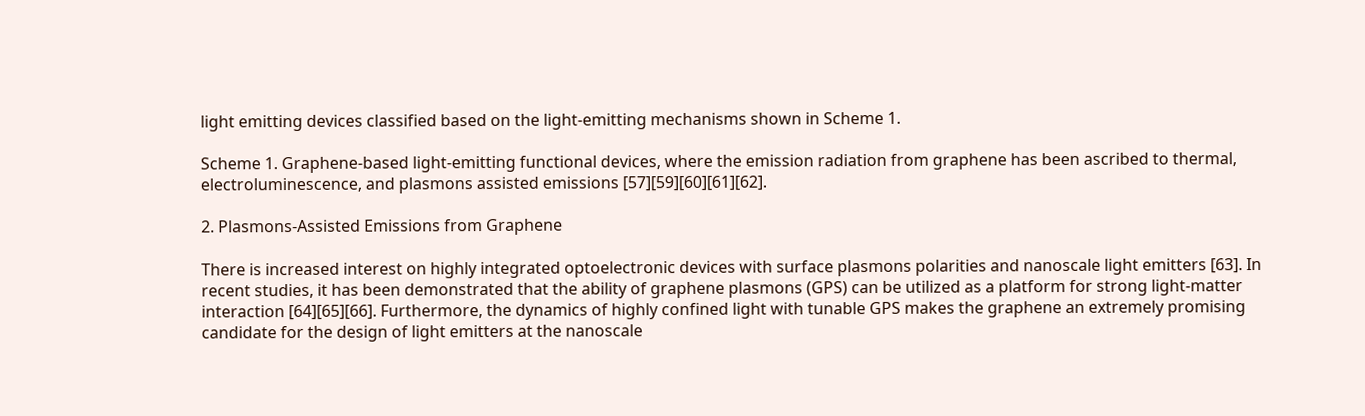light emitting devices classified based on the light-emitting mechanisms shown in Scheme 1.

Scheme 1. Graphene-based light-emitting functional devices, where the emission radiation from graphene has been ascribed to thermal, electroluminescence, and plasmons assisted emissions [57][59][60][61][62].

2. Plasmons-Assisted Emissions from Graphene

There is increased interest on highly integrated optoelectronic devices with surface plasmons polarities and nanoscale light emitters [63]. In recent studies, it has been demonstrated that the ability of graphene plasmons (GPS) can be utilized as a platform for strong light-matter interaction [64][65][66]. Furthermore, the dynamics of highly confined light with tunable GPS makes the graphene an extremely promising candidate for the design of light emitters at the nanoscale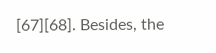[67][68]. Besides, the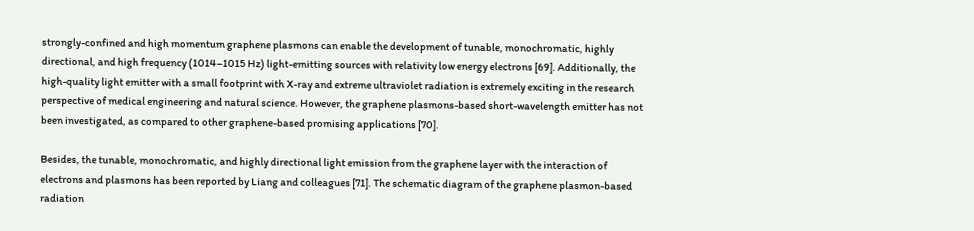strongly-confined and high momentum graphene plasmons can enable the development of tunable, monochromatic, highly directional, and high frequency (1014–1015 Hz) light-emitting sources with relativity low energy electrons [69]. Additionally, the high-quality light emitter with a small footprint with X-ray and extreme ultraviolet radiation is extremely exciting in the research perspective of medical engineering and natural science. However, the graphene plasmons-based short-wavelength emitter has not been investigated, as compared to other graphene-based promising applications [70].

Besides, the tunable, monochromatic, and highly directional light emission from the graphene layer with the interaction of electrons and plasmons has been reported by Liang and colleagues [71]. The schematic diagram of the graphene plasmon-based radiation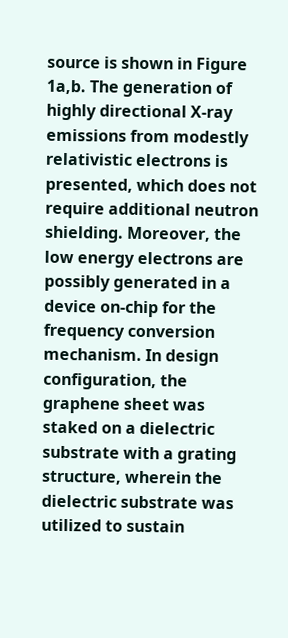source is shown in Figure 1a,b. The generation of highly directional X-ray emissions from modestly relativistic electrons is presented, which does not require additional neutron shielding. Moreover, the low energy electrons are possibly generated in a device on-chip for the frequency conversion mechanism. In design configuration, the graphene sheet was staked on a dielectric substrate with a grating structure, wherein the dielectric substrate was utilized to sustain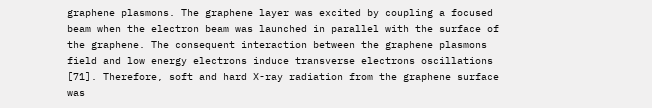graphene plasmons. The graphene layer was excited by coupling a focused beam when the electron beam was launched in parallel with the surface of the graphene. The consequent interaction between the graphene plasmons field and low energy electrons induce transverse electrons oscillations [71]. Therefore, soft and hard X-ray radiation from the graphene surface was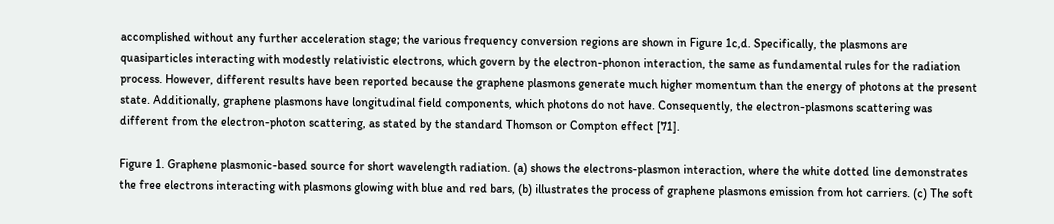accomplished without any further acceleration stage; the various frequency conversion regions are shown in Figure 1c,d. Specifically, the plasmons are quasiparticles interacting with modestly relativistic electrons, which govern by the electron-phonon interaction, the same as fundamental rules for the radiation process. However, different results have been reported because the graphene plasmons generate much higher momentum than the energy of photons at the present state. Additionally, graphene plasmons have longitudinal field components, which photons do not have. Consequently, the electron-plasmons scattering was different from the electron-photon scattering, as stated by the standard Thomson or Compton effect [71].

Figure 1. Graphene plasmonic-based source for short wavelength radiation. (a) shows the electrons-plasmon interaction, where the white dotted line demonstrates the free electrons interacting with plasmons glowing with blue and red bars, (b) illustrates the process of graphene plasmons emission from hot carriers. (c) The soft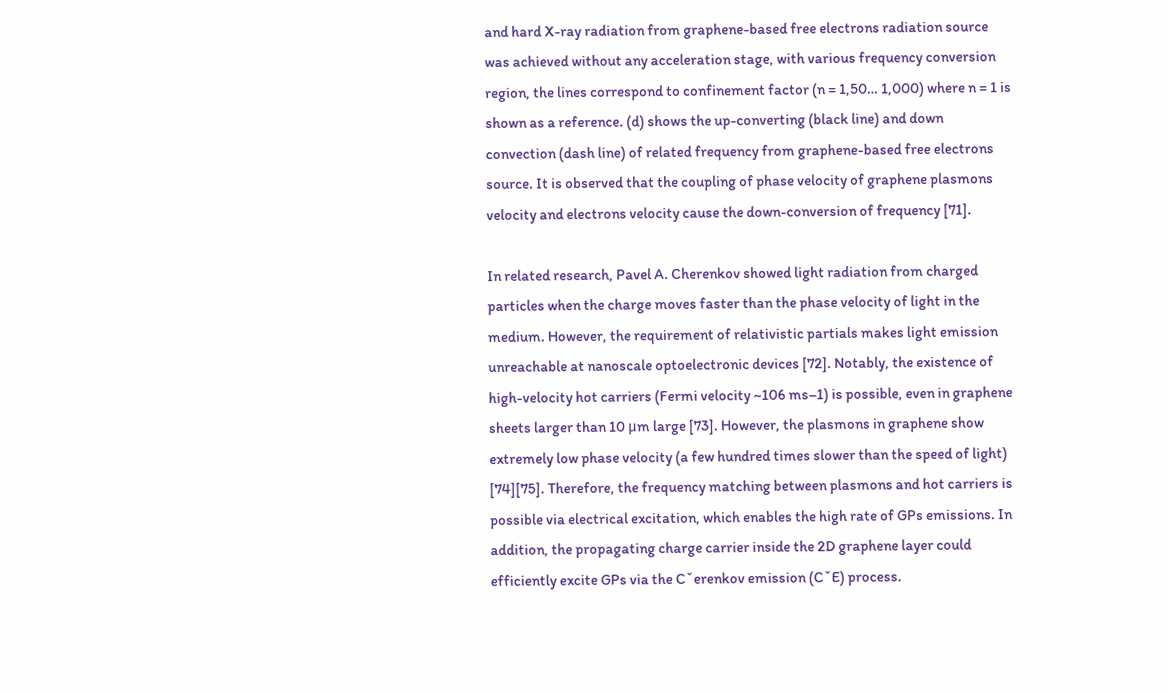and hard X-ray radiation from graphene-based free electrons radiation source was achieved without any acceleration stage, with various frequency conversion region, the lines correspond to confinement factor (n = 1,50… 1,000) where n = 1 is shown as a reference. (d) shows the up-converting (black line) and down convection (dash line) of related frequency from graphene-based free electrons source. It is observed that the coupling of phase velocity of graphene plasmons velocity and electrons velocity cause the down-conversion of frequency [71].

In related research, Pavel A. Cherenkov showed light radiation from charged particles when the charge moves faster than the phase velocity of light in the medium. However, the requirement of relativistic partials makes light emission unreachable at nanoscale optoelectronic devices [72]. Notably, the existence of high-velocity hot carriers (Fermi velocity ~106 ms–1) is possible, even in graphene sheets larger than 10 μm large [73]. However, the plasmons in graphene show extremely low phase velocity (a few hundred times slower than the speed of light) [74][75]. Therefore, the frequency matching between plasmons and hot carriers is possible via electrical excitation, which enables the high rate of GPs emissions. In addition, the propagating charge carrier inside the 2D graphene layer could efficiently excite GPs via the Cˇerenkov emission (CˇE) process.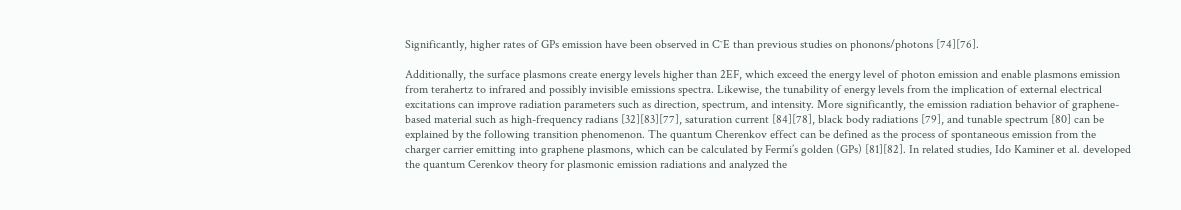Significantly, higher rates of GPs emission have been observed in CˇE than previous studies on phonons/photons [74][76].

Additionally, the surface plasmons create energy levels higher than 2EF, which exceed the energy level of photon emission and enable plasmons emission from terahertz to infrared and possibly invisible emissions spectra. Likewise, the tunability of energy levels from the implication of external electrical excitations can improve radiation parameters such as direction, spectrum, and intensity. More significantly, the emission radiation behavior of graphene-based material such as high-frequency radians [32][83][77], saturation current [84][78], black body radiations [79], and tunable spectrum [80] can be explained by the following transition phenomenon. The quantum Cherenkov effect can be defined as the process of spontaneous emission from the charger carrier emitting into graphene plasmons, which can be calculated by Fermi’s golden (GPs) [81][82]. In related studies, Ido Kaminer et al. developed the quantum Cerenkov theory for plasmonic emission radiations and analyzed the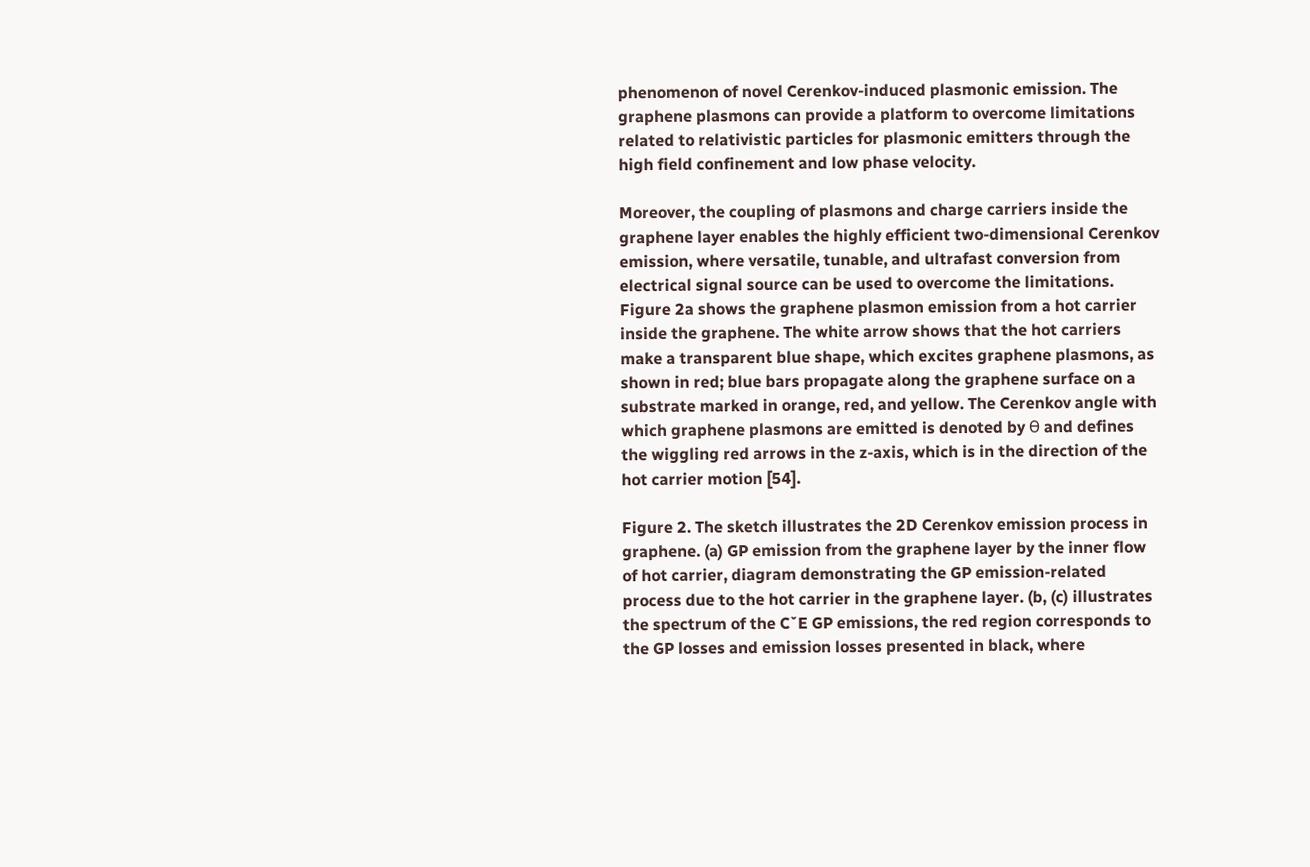phenomenon of novel Cerenkov-induced plasmonic emission. The graphene plasmons can provide a platform to overcome limitations related to relativistic particles for plasmonic emitters through the high field confinement and low phase velocity.

Moreover, the coupling of plasmons and charge carriers inside the graphene layer enables the highly efficient two-dimensional Cerenkov emission, where versatile, tunable, and ultrafast conversion from electrical signal source can be used to overcome the limitations. Figure 2a shows the graphene plasmon emission from a hot carrier inside the graphene. The white arrow shows that the hot carriers make a transparent blue shape, which excites graphene plasmons, as shown in red; blue bars propagate along the graphene surface on a substrate marked in orange, red, and yellow. The Cerenkov angle with which graphene plasmons are emitted is denoted by Ѳ and defines the wiggling red arrows in the z-axis, which is in the direction of the hot carrier motion [54].

Figure 2. The sketch illustrates the 2D Cerenkov emission process in graphene. (a) GP emission from the graphene layer by the inner flow of hot carrier, diagram demonstrating the GP emission-related process due to the hot carrier in the graphene layer. (b, (c) illustrates the spectrum of the CˇE GP emissions, the red region corresponds to the GP losses and emission losses presented in black, where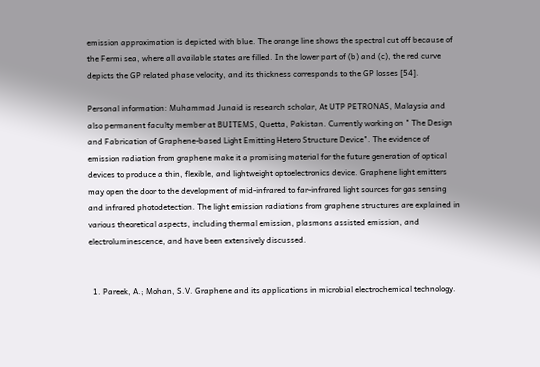emission approximation is depicted with blue. The orange line shows the spectral cut off because of the Fermi sea, where all available states are filled. In the lower part of (b) and (c), the red curve depicts the GP related phase velocity, and its thickness corresponds to the GP losses [54].

Personal information: Muhammad Junaid is research scholar, At UTP PETRONAS, Malaysia and also permanent faculty member at BUITEMS, Quetta, Pakistan. Currently working on " The Design and Fabrication of Graphene-based Light Emitting Hetero Structure Device". The evidence of emission radiation from graphene make it a promising material for the future generation of optical devices to produce a thin, flexible, and lightweight optoelectronics device. Graphene light emitters may open the door to the development of mid-infrared to far-infrared light sources for gas sensing and infrared photodetection. The light emission radiations from graphene structures are explained in various theoretical aspects, including thermal emission, plasmons assisted emission, and electroluminescence, and have been extensively discussed.


  1. Pareek, A.; Mohan, S.V. Graphene and its applications in microbial electrochemical technology.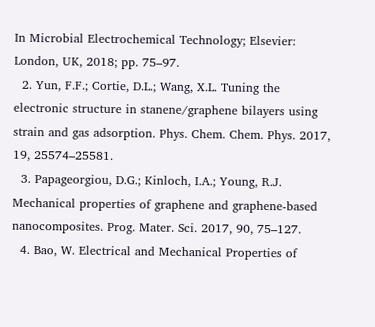In Microbial Electrochemical Technology; Elsevier: London, UK, 2018; pp. 75–97.
  2. Yun, F.F.; Cortie, D.L.; Wang, X.L. Tuning the electronic structure in stanene/graphene bilayers using strain and gas adsorption. Phys. Chem. Chem. Phys. 2017, 19, 25574–25581.
  3. Papageorgiou, D.G.; Kinloch, I.A.; Young, R.J. Mechanical properties of graphene and graphene-based nanocomposites. Prog. Mater. Sci. 2017, 90, 75–127.
  4. Bao, W. Electrical and Mechanical Properties of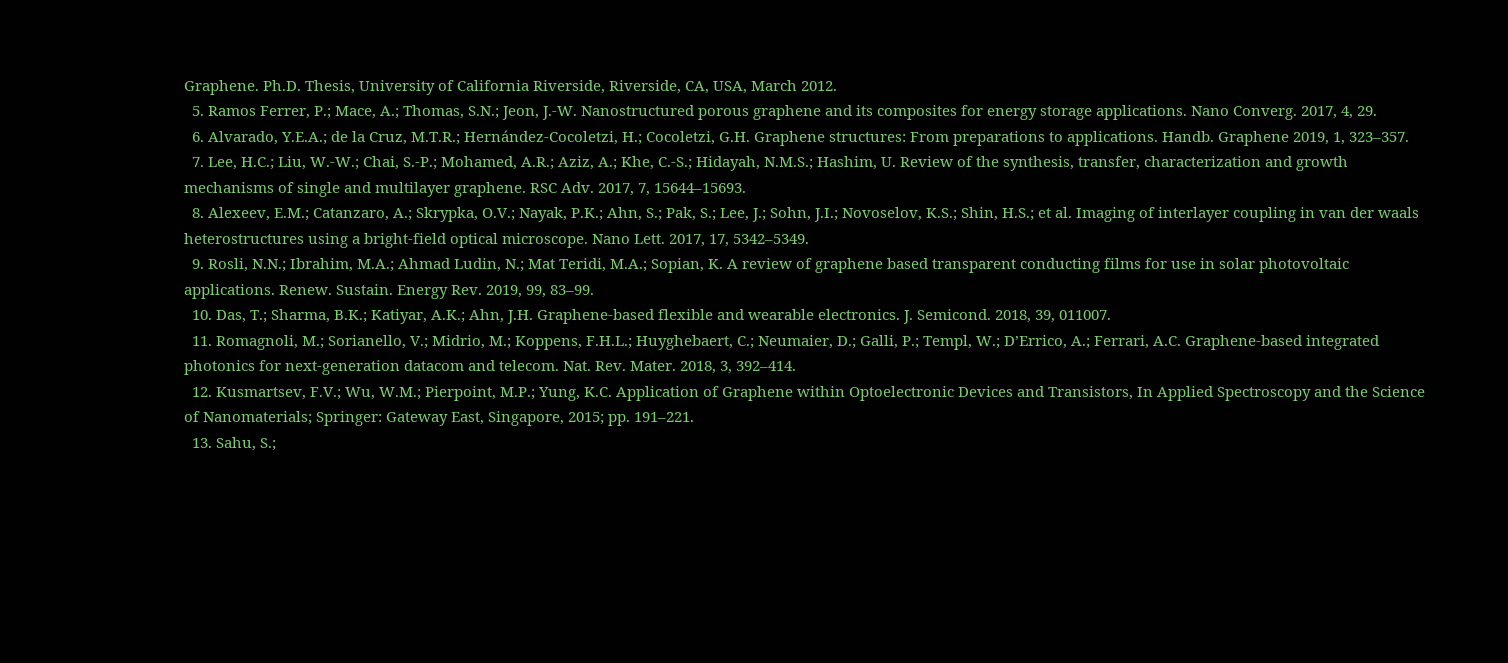Graphene. Ph.D. Thesis, University of California Riverside, Riverside, CA, USA, March 2012.
  5. Ramos Ferrer, P.; Mace, A.; Thomas, S.N.; Jeon, J.-W. Nanostructured porous graphene and its composites for energy storage applications. Nano Converg. 2017, 4, 29.
  6. Alvarado, Y.E.A.; de la Cruz, M.T.R.; Hernández-Cocoletzi, H.; Cocoletzi, G.H. Graphene structures: From preparations to applications. Handb. Graphene 2019, 1, 323–357.
  7. Lee, H.C.; Liu, W.-W.; Chai, S.-P.; Mohamed, A.R.; Aziz, A.; Khe, C.-S.; Hidayah, N.M.S.; Hashim, U. Review of the synthesis, transfer, characterization and growth mechanisms of single and multilayer graphene. RSC Adv. 2017, 7, 15644–15693.
  8. Alexeev, E.M.; Catanzaro, A.; Skrypka, O.V.; Nayak, P.K.; Ahn, S.; Pak, S.; Lee, J.; Sohn, J.I.; Novoselov, K.S.; Shin, H.S.; et al. Imaging of interlayer coupling in van der waals heterostructures using a bright-field optical microscope. Nano Lett. 2017, 17, 5342–5349.
  9. Rosli, N.N.; Ibrahim, M.A.; Ahmad Ludin, N.; Mat Teridi, M.A.; Sopian, K. A review of graphene based transparent conducting films for use in solar photovoltaic applications. Renew. Sustain. Energy Rev. 2019, 99, 83–99.
  10. Das, T.; Sharma, B.K.; Katiyar, A.K.; Ahn, J.H. Graphene-based flexible and wearable electronics. J. Semicond. 2018, 39, 011007.
  11. Romagnoli, M.; Sorianello, V.; Midrio, M.; Koppens, F.H.L.; Huyghebaert, C.; Neumaier, D.; Galli, P.; Templ, W.; D’Errico, A.; Ferrari, A.C. Graphene-based integrated photonics for next-generation datacom and telecom. Nat. Rev. Mater. 2018, 3, 392–414.
  12. Kusmartsev, F.V.; Wu, W.M.; Pierpoint, M.P.; Yung, K.C. Application of Graphene within Optoelectronic Devices and Transistors, In Applied Spectroscopy and the Science of Nanomaterials; Springer: Gateway East, Singapore, 2015; pp. 191–221.
  13. Sahu, S.;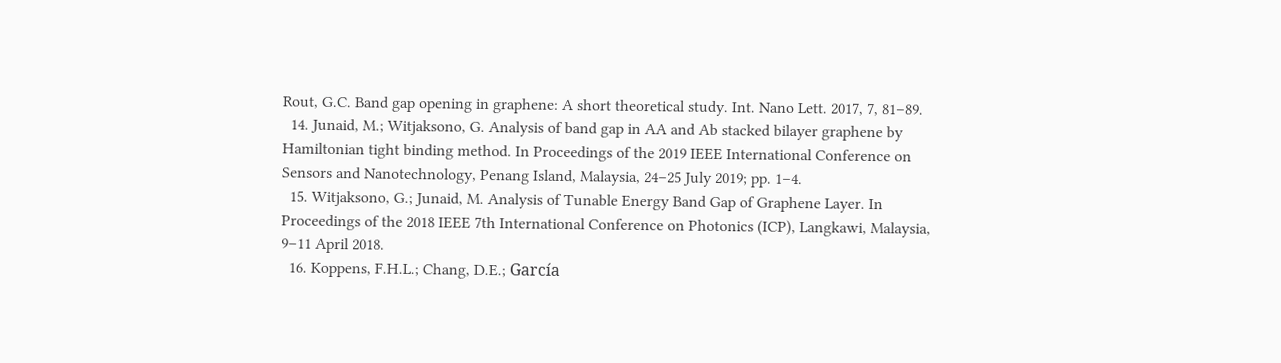Rout, G.C. Band gap opening in graphene: A short theoretical study. Int. Nano Lett. 2017, 7, 81–89.
  14. Junaid, M.; Witjaksono, G. Analysis of band gap in AA and Ab stacked bilayer graphene by Hamiltonian tight binding method. In Proceedings of the 2019 IEEE International Conference on Sensors and Nanotechnology, Penang Island, Malaysia, 24–25 July 2019; pp. 1–4.
  15. Witjaksono, G.; Junaid, M. Analysis of Tunable Energy Band Gap of Graphene Layer. In Proceedings of the 2018 IEEE 7th International Conference on Photonics (ICP), Langkawi, Malaysia, 9–11 April 2018.
  16. Koppens, F.H.L.; Chang, D.E.; García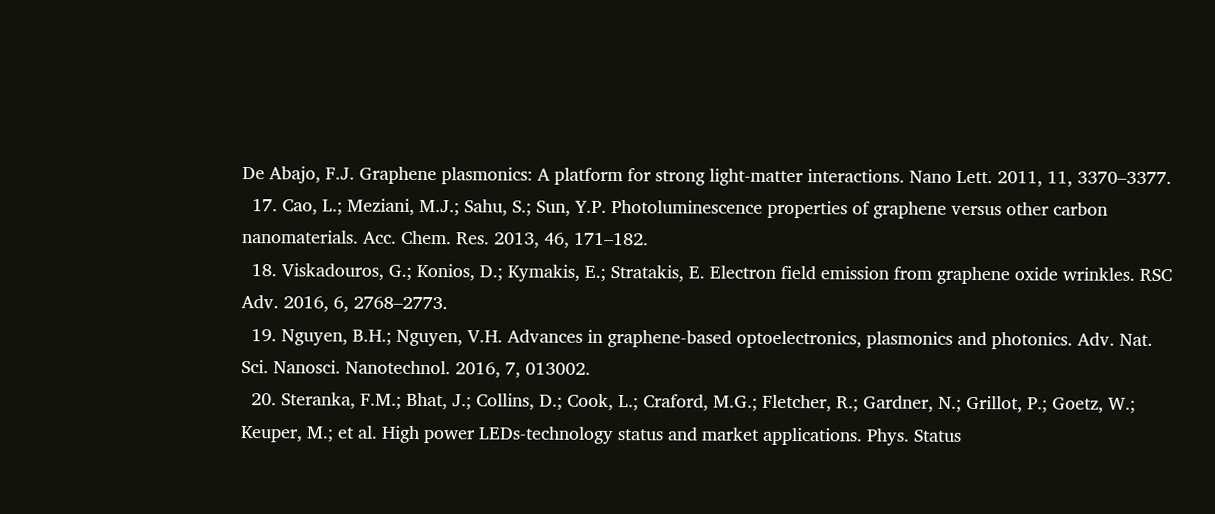De Abajo, F.J. Graphene plasmonics: A platform for strong light-matter interactions. Nano Lett. 2011, 11, 3370–3377.
  17. Cao, L.; Meziani, M.J.; Sahu, S.; Sun, Y.P. Photoluminescence properties of graphene versus other carbon nanomaterials. Acc. Chem. Res. 2013, 46, 171–182.
  18. Viskadouros, G.; Konios, D.; Kymakis, E.; Stratakis, E. Electron field emission from graphene oxide wrinkles. RSC Adv. 2016, 6, 2768–2773.
  19. Nguyen, B.H.; Nguyen, V.H. Advances in graphene-based optoelectronics, plasmonics and photonics. Adv. Nat. Sci. Nanosci. Nanotechnol. 2016, 7, 013002.
  20. Steranka, F.M.; Bhat, J.; Collins, D.; Cook, L.; Craford, M.G.; Fletcher, R.; Gardner, N.; Grillot, P.; Goetz, W.; Keuper, M.; et al. High power LEDs-technology status and market applications. Phys. Status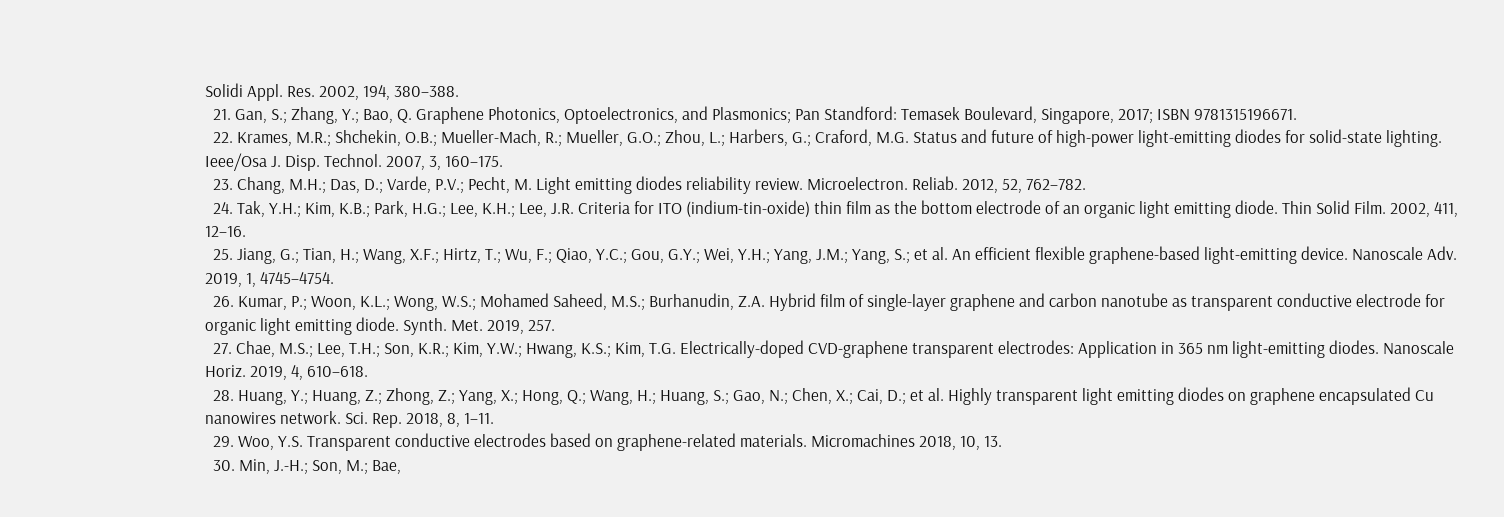Solidi Appl. Res. 2002, 194, 380–388.
  21. Gan, S.; Zhang, Y.; Bao, Q. Graphene Photonics, Optoelectronics, and Plasmonics; Pan Standford: Temasek Boulevard, Singapore, 2017; ISBN 9781315196671.
  22. Krames, M.R.; Shchekin, O.B.; Mueller-Mach, R.; Mueller, G.O.; Zhou, L.; Harbers, G.; Craford, M.G. Status and future of high-power light-emitting diodes for solid-state lighting. Ieee/Osa J. Disp. Technol. 2007, 3, 160–175.
  23. Chang, M.H.; Das, D.; Varde, P.V.; Pecht, M. Light emitting diodes reliability review. Microelectron. Reliab. 2012, 52, 762–782.
  24. Tak, Y.H.; Kim, K.B.; Park, H.G.; Lee, K.H.; Lee, J.R. Criteria for ITO (indium-tin-oxide) thin film as the bottom electrode of an organic light emitting diode. Thin Solid Film. 2002, 411, 12–16.
  25. Jiang, G.; Tian, H.; Wang, X.F.; Hirtz, T.; Wu, F.; Qiao, Y.C.; Gou, G.Y.; Wei, Y.H.; Yang, J.M.; Yang, S.; et al. An efficient flexible graphene-based light-emitting device. Nanoscale Adv. 2019, 1, 4745–4754.
  26. Kumar, P.; Woon, K.L.; Wong, W.S.; Mohamed Saheed, M.S.; Burhanudin, Z.A. Hybrid film of single-layer graphene and carbon nanotube as transparent conductive electrode for organic light emitting diode. Synth. Met. 2019, 257.
  27. Chae, M.S.; Lee, T.H.; Son, K.R.; Kim, Y.W.; Hwang, K.S.; Kim, T.G. Electrically-doped CVD-graphene transparent electrodes: Application in 365 nm light-emitting diodes. Nanoscale Horiz. 2019, 4, 610–618.
  28. Huang, Y.; Huang, Z.; Zhong, Z.; Yang, X.; Hong, Q.; Wang, H.; Huang, S.; Gao, N.; Chen, X.; Cai, D.; et al. Highly transparent light emitting diodes on graphene encapsulated Cu nanowires network. Sci. Rep. 2018, 8, 1–11.
  29. Woo, Y.S. Transparent conductive electrodes based on graphene-related materials. Micromachines 2018, 10, 13.
  30. Min, J.-H.; Son, M.; Bae,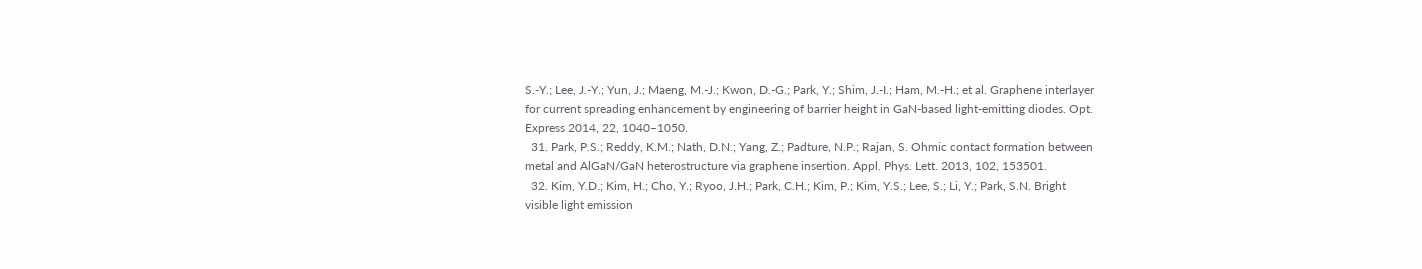S.-Y.; Lee, J.-Y.; Yun, J.; Maeng, M.-J.; Kwon, D.-G.; Park, Y.; Shim, J.-I.; Ham, M.-H.; et al. Graphene interlayer for current spreading enhancement by engineering of barrier height in GaN-based light-emitting diodes. Opt. Express 2014, 22, 1040–1050.
  31. Park, P.S.; Reddy, K.M.; Nath, D.N.; Yang, Z.; Padture, N.P.; Rajan, S. Ohmic contact formation between metal and AlGaN/GaN heterostructure via graphene insertion. Appl. Phys. Lett. 2013, 102, 153501.
  32. Kim, Y.D.; Kim, H.; Cho, Y.; Ryoo, J.H.; Park, C.H.; Kim, P.; Kim, Y.S.; Lee, S.; Li, Y.; Park, S.N. Bright visible light emission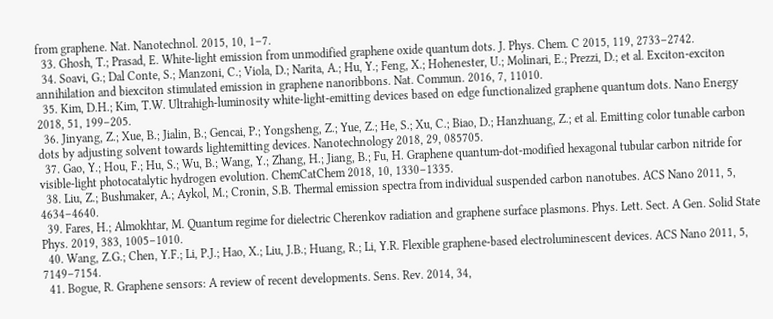from graphene. Nat. Nanotechnol. 2015, 10, 1–7.
  33. Ghosh, T.; Prasad, E. White-light emission from unmodified graphene oxide quantum dots. J. Phys. Chem. C 2015, 119, 2733–2742.
  34. Soavi, G.; Dal Conte, S.; Manzoni, C.; Viola, D.; Narita, A.; Hu, Y.; Feng, X.; Hohenester, U.; Molinari, E.; Prezzi, D.; et al. Exciton-exciton annihilation and biexciton stimulated emission in graphene nanoribbons. Nat. Commun. 2016, 7, 11010.
  35. Kim, D.H.; Kim, T.W. Ultrahigh-luminosity white-light-emitting devices based on edge functionalized graphene quantum dots. Nano Energy 2018, 51, 199–205.
  36. Jinyang, Z.; Xue, B.; Jialin, B.; Gencai, P.; Yongsheng, Z.; Yue, Z.; He, S.; Xu, C.; Biao, D.; Hanzhuang, Z.; et al. Emitting color tunable carbon dots by adjusting solvent towards lightemitting devices. Nanotechnology 2018, 29, 085705.
  37. Gao, Y.; Hou, F.; Hu, S.; Wu, B.; Wang, Y.; Zhang, H.; Jiang, B.; Fu, H. Graphene quantum-dot-modified hexagonal tubular carbon nitride for visible-light photocatalytic hydrogen evolution. ChemCatChem 2018, 10, 1330–1335.
  38. Liu, Z.; Bushmaker, A.; Aykol, M.; Cronin, S.B. Thermal emission spectra from individual suspended carbon nanotubes. ACS Nano 2011, 5, 4634–4640.
  39. Fares, H.; Almokhtar, M. Quantum regime for dielectric Cherenkov radiation and graphene surface plasmons. Phys. Lett. Sect. A Gen. Solid State Phys. 2019, 383, 1005–1010.
  40. Wang, Z.G.; Chen, Y.F.; Li, P.J.; Hao, X.; Liu, J.B.; Huang, R.; Li, Y.R. Flexible graphene-based electroluminescent devices. ACS Nano 2011, 5, 7149–7154.
  41. Bogue, R. Graphene sensors: A review of recent developments. Sens. Rev. 2014, 34,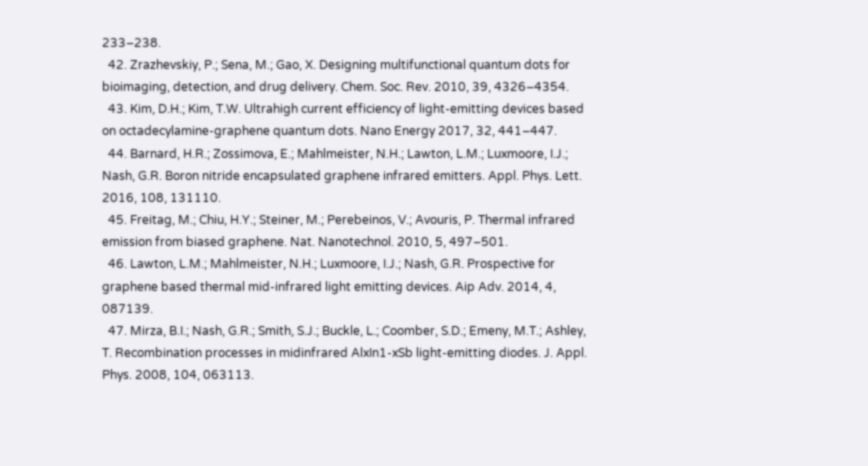233–238.
  42. Zrazhevskiy, P.; Sena, M.; Gao, X. Designing multifunctional quantum dots for bioimaging, detection, and drug delivery. Chem. Soc. Rev. 2010, 39, 4326–4354.
  43. Kim, D.H.; Kim, T.W. Ultrahigh current efficiency of light-emitting devices based on octadecylamine-graphene quantum dots. Nano Energy 2017, 32, 441–447.
  44. Barnard, H.R.; Zossimova, E.; Mahlmeister, N.H.; Lawton, L.M.; Luxmoore, I.J.; Nash, G.R. Boron nitride encapsulated graphene infrared emitters. Appl. Phys. Lett. 2016, 108, 131110.
  45. Freitag, M.; Chiu, H.Y.; Steiner, M.; Perebeinos, V.; Avouris, P. Thermal infrared emission from biased graphene. Nat. Nanotechnol. 2010, 5, 497–501.
  46. Lawton, L.M.; Mahlmeister, N.H.; Luxmoore, I.J.; Nash, G.R. Prospective for graphene based thermal mid-infrared light emitting devices. Aip Adv. 2014, 4, 087139.
  47. Mirza, B.I.; Nash, G.R.; Smith, S.J.; Buckle, L.; Coomber, S.D.; Emeny, M.T.; Ashley, T. Recombination processes in midinfrared AlxIn1-xSb light-emitting diodes. J. Appl. Phys. 2008, 104, 063113.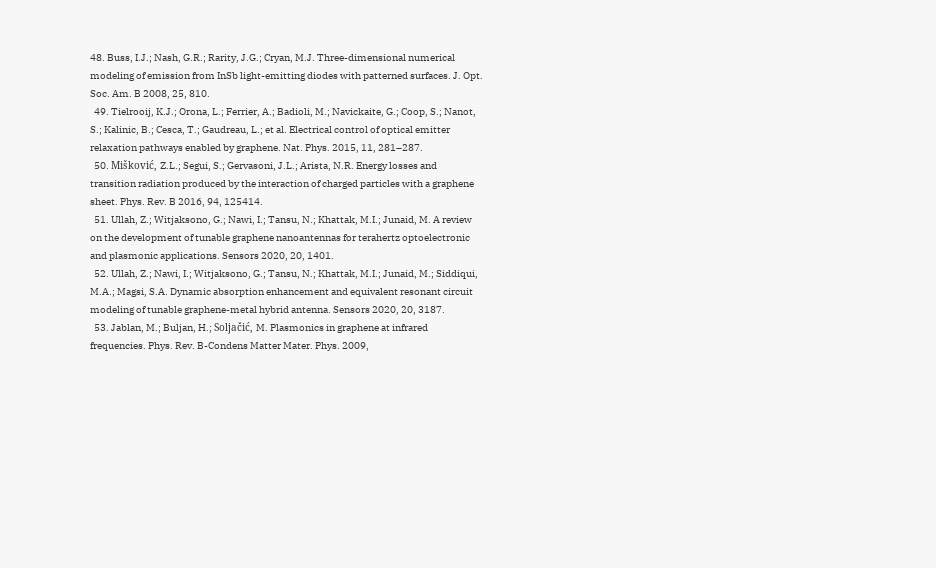48. Buss, I.J.; Nash, G.R.; Rarity, J.G.; Cryan, M.J. Three-dimensional numerical modeling of emission from InSb light-emitting diodes with patterned surfaces. J. Opt. Soc. Am. B 2008, 25, 810.
  49. Tielrooij, K.J.; Orona, L.; Ferrier, A.; Badioli, M.; Navickaite, G.; Coop, S.; Nanot, S.; Kalinic, B.; Cesca, T.; Gaudreau, L.; et al. Electrical control of optical emitter relaxation pathways enabled by graphene. Nat. Phys. 2015, 11, 281–287.
  50. Mišković, Z.L.; Segui, S.; Gervasoni, J.L.; Arista, N.R. Energy losses and transition radiation produced by the interaction of charged particles with a graphene sheet. Phys. Rev. B 2016, 94, 125414.
  51. Ullah, Z.; Witjaksono, G.; Nawi, I.; Tansu, N.; Khattak, M.I.; Junaid, M. A review on the development of tunable graphene nanoantennas for terahertz optoelectronic and plasmonic applications. Sensors 2020, 20, 1401.
  52. Ullah, Z.; Nawi, I.; Witjaksono, G.; Tansu, N.; Khattak, M.I.; Junaid, M.; Siddiqui, M.A.; Magsi, S.A. Dynamic absorption enhancement and equivalent resonant circuit modeling of tunable graphene-metal hybrid antenna. Sensors 2020, 20, 3187.
  53. Jablan, M.; Buljan, H.; Soljačić, M. Plasmonics in graphene at infrared frequencies. Phys. Rev. B-Condens Matter Mater. Phys. 2009,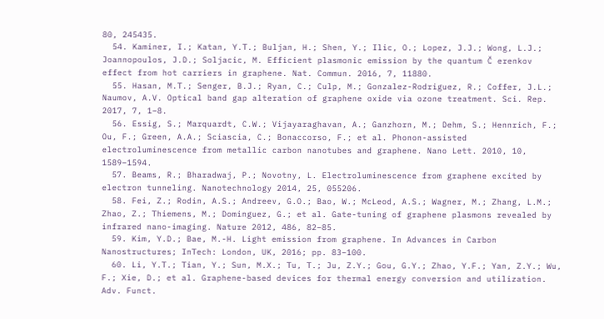80, 245435.
  54. Kaminer, I.; Katan, Y.T.; Buljan, H.; Shen, Y.; Ilic, O.; Lopez, J.J.; Wong, L.J.; Joannopoulos, J.D.; Soljacic, M. Efficient plasmonic emission by the quantum Č erenkov effect from hot carriers in graphene. Nat. Commun. 2016, 7, 11880.
  55. Hasan, M.T.; Senger, B.J.; Ryan, C.; Culp, M.; Gonzalez-Rodriguez, R.; Coffer, J.L.; Naumov, A.V. Optical band gap alteration of graphene oxide via ozone treatment. Sci. Rep. 2017, 7, 1–8.
  56. Essig, S.; Marquardt, C.W.; Vijayaraghavan, A.; Ganzhorn, M.; Dehm, S.; Hennrich, F.; Ou, F.; Green, A.A.; Sciascia, C.; Bonaccorso, F.; et al. Phonon-assisted electroluminescence from metallic carbon nanotubes and graphene. Nano Lett. 2010, 10, 1589–1594.
  57. Beams, R.; Bharadwaj, P.; Novotny, L. Electroluminescence from graphene excited by electron tunneling. Nanotechnology 2014, 25, 055206.
  58. Fei, Z.; Rodin, A.S.; Andreev, G.O.; Bao, W.; McLeod, A.S.; Wagner, M.; Zhang, L.M.; Zhao, Z.; Thiemens, M.; Dominguez, G.; et al. Gate-tuning of graphene plasmons revealed by infrared nano-imaging. Nature 2012, 486, 82–85.
  59. Kim, Y.D.; Bae, M.-H. Light emission from graphene. In Advances in Carbon Nanostructures; InTech: London, UK, 2016; pp. 83–100.
  60. Li, Y.T.; Tian, Y.; Sun, M.X.; Tu, T.; Ju, Z.Y.; Gou, G.Y.; Zhao, Y.F.; Yan, Z.Y.; Wu, F.; Xie, D.; et al. Graphene-based devices for thermal energy conversion and utilization. Adv. Funct.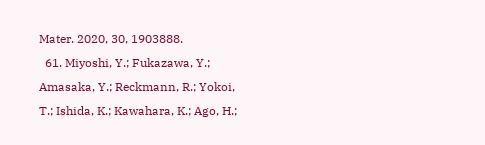Mater. 2020, 30, 1903888.
  61. Miyoshi, Y.; Fukazawa, Y.; Amasaka, Y.; Reckmann, R.; Yokoi, T.; Ishida, K.; Kawahara, K.; Ago, H.;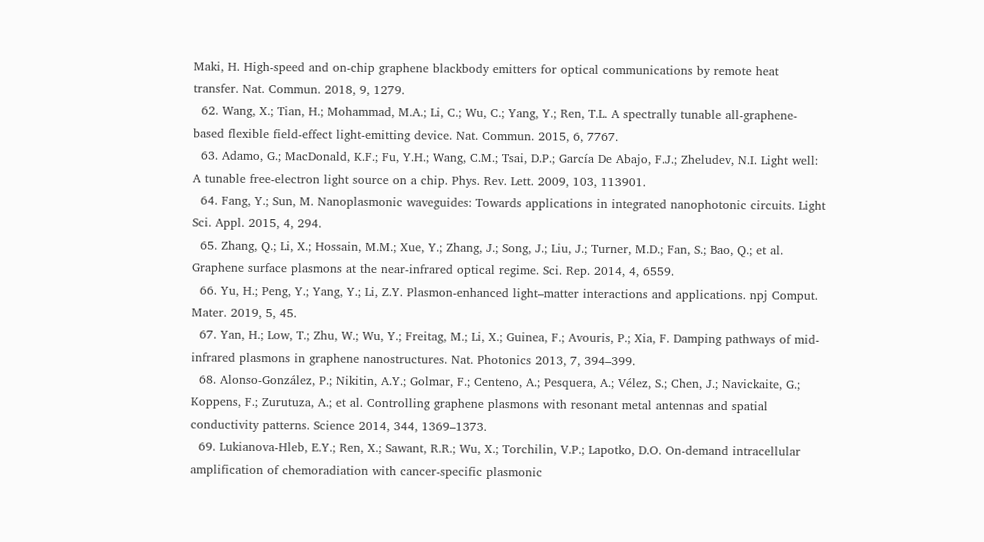Maki, H. High-speed and on-chip graphene blackbody emitters for optical communications by remote heat transfer. Nat. Commun. 2018, 9, 1279.
  62. Wang, X.; Tian, H.; Mohammad, M.A.; Li, C.; Wu, C.; Yang, Y.; Ren, T.L. A spectrally tunable all-graphene-based flexible field-effect light-emitting device. Nat. Commun. 2015, 6, 7767.
  63. Adamo, G.; MacDonald, K.F.; Fu, Y.H.; Wang, C.M.; Tsai, D.P.; García De Abajo, F.J.; Zheludev, N.I. Light well: A tunable free-electron light source on a chip. Phys. Rev. Lett. 2009, 103, 113901.
  64. Fang, Y.; Sun, M. Nanoplasmonic waveguides: Towards applications in integrated nanophotonic circuits. Light Sci. Appl. 2015, 4, 294.
  65. Zhang, Q.; Li, X.; Hossain, M.M.; Xue, Y.; Zhang, J.; Song, J.; Liu, J.; Turner, M.D.; Fan, S.; Bao, Q.; et al. Graphene surface plasmons at the near-infrared optical regime. Sci. Rep. 2014, 4, 6559.
  66. Yu, H.; Peng, Y.; Yang, Y.; Li, Z.Y. Plasmon-enhanced light–matter interactions and applications. npj Comput. Mater. 2019, 5, 45.
  67. Yan, H.; Low, T.; Zhu, W.; Wu, Y.; Freitag, M.; Li, X.; Guinea, F.; Avouris, P.; Xia, F. Damping pathways of mid-infrared plasmons in graphene nanostructures. Nat. Photonics 2013, 7, 394–399.
  68. Alonso-González, P.; Nikitin, A.Y.; Golmar, F.; Centeno, A.; Pesquera, A.; Vélez, S.; Chen, J.; Navickaite, G.; Koppens, F.; Zurutuza, A.; et al. Controlling graphene plasmons with resonant metal antennas and spatial conductivity patterns. Science 2014, 344, 1369–1373.
  69. Lukianova-Hleb, E.Y.; Ren, X.; Sawant, R.R.; Wu, X.; Torchilin, V.P.; Lapotko, D.O. On-demand intracellular amplification of chemoradiation with cancer-specific plasmonic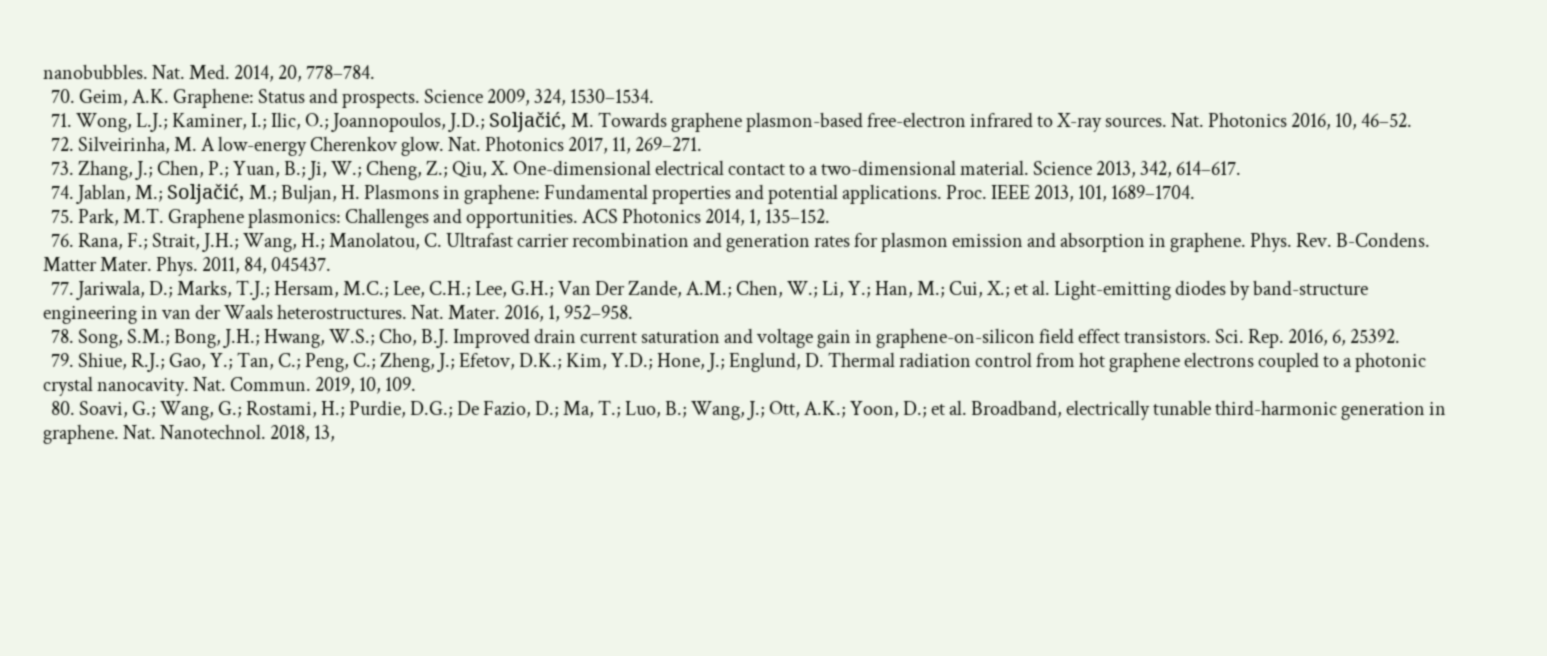nanobubbles. Nat. Med. 2014, 20, 778–784.
  70. Geim, A.K. Graphene: Status and prospects. Science 2009, 324, 1530–1534.
  71. Wong, L.J.; Kaminer, I.; Ilic, O.; Joannopoulos, J.D.; Soljačić, M. Towards graphene plasmon-based free-electron infrared to X-ray sources. Nat. Photonics 2016, 10, 46–52.
  72. Silveirinha, M. A low-energy Cherenkov glow. Nat. Photonics 2017, 11, 269–271.
  73. Zhang, J.; Chen, P.; Yuan, B.; Ji, W.; Cheng, Z.; Qiu, X. One-dimensional electrical contact to a two-dimensional material. Science 2013, 342, 614–617.
  74. Jablan, M.; Soljačić, M.; Buljan, H. Plasmons in graphene: Fundamental properties and potential applications. Proc. IEEE 2013, 101, 1689–1704.
  75. Park, M.T. Graphene plasmonics: Challenges and opportunities. ACS Photonics 2014, 1, 135–152.
  76. Rana, F.; Strait, J.H.; Wang, H.; Manolatou, C. Ultrafast carrier recombination and generation rates for plasmon emission and absorption in graphene. Phys. Rev. B-Condens. Matter Mater. Phys. 2011, 84, 045437.
  77. Jariwala, D.; Marks, T.J.; Hersam, M.C.; Lee, C.H.; Lee, G.H.; Van Der Zande, A.M.; Chen, W.; Li, Y.; Han, M.; Cui, X.; et al. Light-emitting diodes by band-structure engineering in van der Waals heterostructures. Nat. Mater. 2016, 1, 952–958.
  78. Song, S.M.; Bong, J.H.; Hwang, W.S.; Cho, B.J. Improved drain current saturation and voltage gain in graphene-on-silicon field effect transistors. Sci. Rep. 2016, 6, 25392.
  79. Shiue, R.J.; Gao, Y.; Tan, C.; Peng, C.; Zheng, J.; Efetov, D.K.; Kim, Y.D.; Hone, J.; Englund, D. Thermal radiation control from hot graphene electrons coupled to a photonic crystal nanocavity. Nat. Commun. 2019, 10, 109.
  80. Soavi, G.; Wang, G.; Rostami, H.; Purdie, D.G.; De Fazio, D.; Ma, T.; Luo, B.; Wang, J.; Ott, A.K.; Yoon, D.; et al. Broadband, electrically tunable third-harmonic generation in graphene. Nat. Nanotechnol. 2018, 13,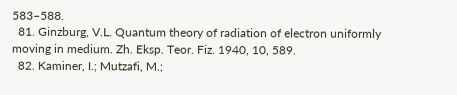583–588.
  81. Ginzburg, V.L. Quantum theory of radiation of electron uniformly moving in medium. Zh. Eksp. Teor. Fiz. 1940, 10, 589.
  82. Kaminer, I.; Mutzafi, M.;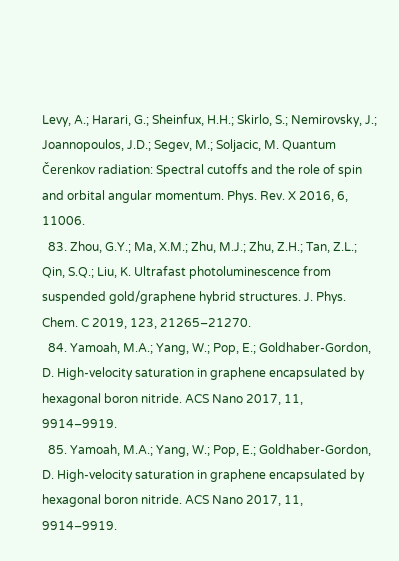Levy, A.; Harari, G.; Sheinfux, H.H.; Skirlo, S.; Nemirovsky, J.; Joannopoulos, J.D.; Segev, M.; Soljacic, M. Quantum Čerenkov radiation: Spectral cutoffs and the role of spin and orbital angular momentum. Phys. Rev. X 2016, 6, 11006.
  83. Zhou, G.Y.; Ma, X.M.; Zhu, M.J.; Zhu, Z.H.; Tan, Z.L.; Qin, S.Q.; Liu, K. Ultrafast photoluminescence from suspended gold/graphene hybrid structures. J. Phys. Chem. C 2019, 123, 21265–21270.
  84. Yamoah, M.A.; Yang, W.; Pop, E.; Goldhaber-Gordon, D. High-velocity saturation in graphene encapsulated by hexagonal boron nitride. ACS Nano 2017, 11, 9914–9919.
  85. Yamoah, M.A.; Yang, W.; Pop, E.; Goldhaber-Gordon, D. High-velocity saturation in graphene encapsulated by hexagonal boron nitride. ACS Nano 2017, 11, 9914–9919.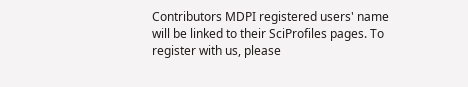Contributors MDPI registered users' name will be linked to their SciProfiles pages. To register with us, please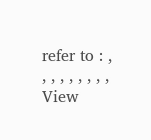refer to : , , , , , , , , ,
View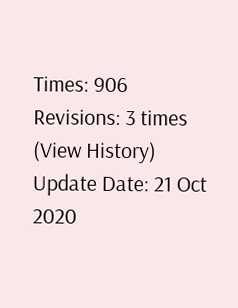Times: 906
Revisions: 3 times (View History)
Update Date: 21 Oct 2020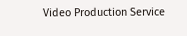Video Production Service